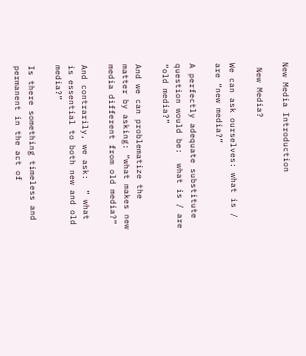New Media Introduction

 New Media?

We can ask ourselves: what is / are “new media?”

A perfectly adequate substitute question would be:  what is / are “old media?”

And we can problematize the matter by asking: “what makes new media different from old media?”

And contrarily, we ask:  ” what is essential to both new and old media?”

Is there something timeless and permanent in the act of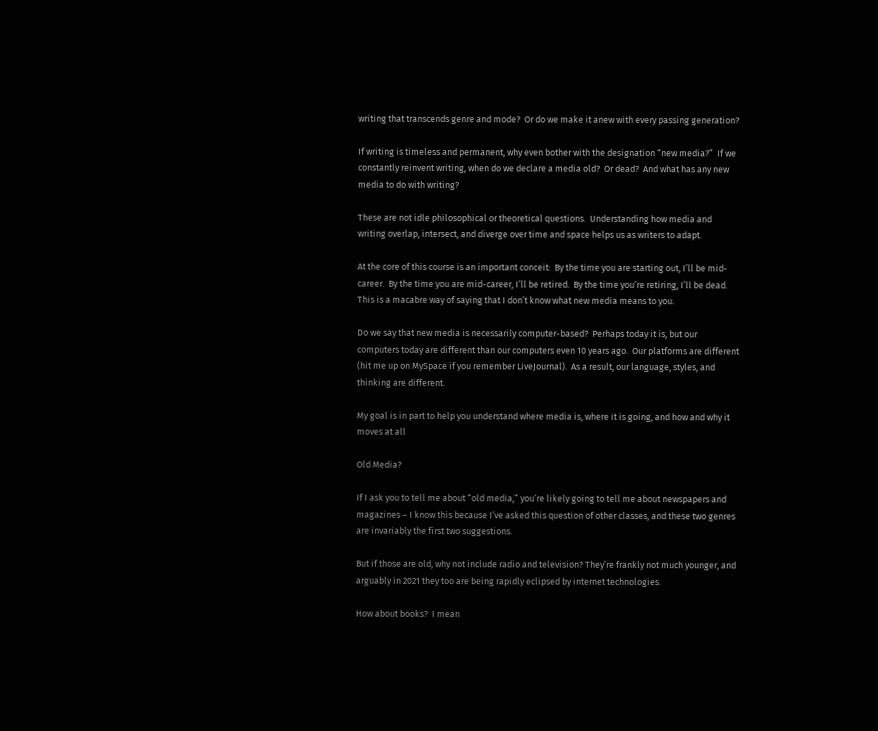writing that transcends genre and mode?  Or do we make it anew with every passing generation?

If writing is timeless and permanent, why even bother with the designation “new media?”  If we constantly reinvent writing, when do we declare a media old?  Or dead?  And what has any new media to do with writing?

These are not idle philosophical or theoretical questions.  Understanding how media and writing overlap, intersect, and diverge over time and space helps us as writers to adapt.

At the core of this course is an important conceit:  By the time you are starting out, I’ll be mid-career.  By the time you are mid-career, I’ll be retired.  By the time you’re retiring, I’ll be dead.  This is a macabre way of saying that I don’t know what new media means to you.

Do we say that new media is necessarily computer-based?  Perhaps today it is, but our computers today are different than our computers even 10 years ago.  Our platforms are different (hit me up on MySpace if you remember LiveJournal).  As a result, our language, styles, and thinking are different.

My goal is in part to help you understand where media is, where it is going, and how and why it moves at all

Old Media?

If I ask you to tell me about “old media,” you’re likely going to tell me about newspapers and magazines – I know this because I’ve asked this question of other classes, and these two genres are invariably the first two suggestions.

But if those are old, why not include radio and television? They’re frankly not much younger, and arguably in 2021 they too are being rapidly eclipsed by internet technologies.

How about books?  I mean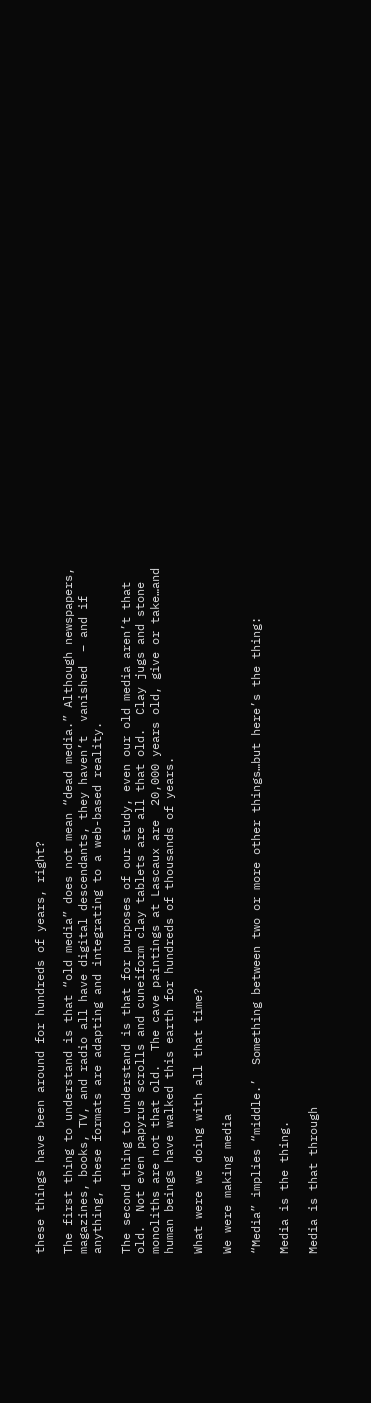these things have been around for hundreds of years, right?

The first thing to understand is that “old media” does not mean “dead media.” Although newspapers, magazines, books, TV, and radio all have digital descendants, they haven’t  vanished  – and if anything, these formats are adapting and integrating to a web-based reality.

The second thing to understand is that for purposes of our study, even our old media aren’t that old.  Not even papyrus scrolls and cuneiform clay tablets are all that old.  Clay jugs and stone monoliths are not that old.  The cave paintings at Lascaux are  20,000 years old, give or take…and human beings have walked this earth for hundreds of thousands of years.

What were we doing with all that time?

We were making media

“Media” implies “middle.’  Something between two or more other things…but here’s the thing:

Media is the thing.

Media is that through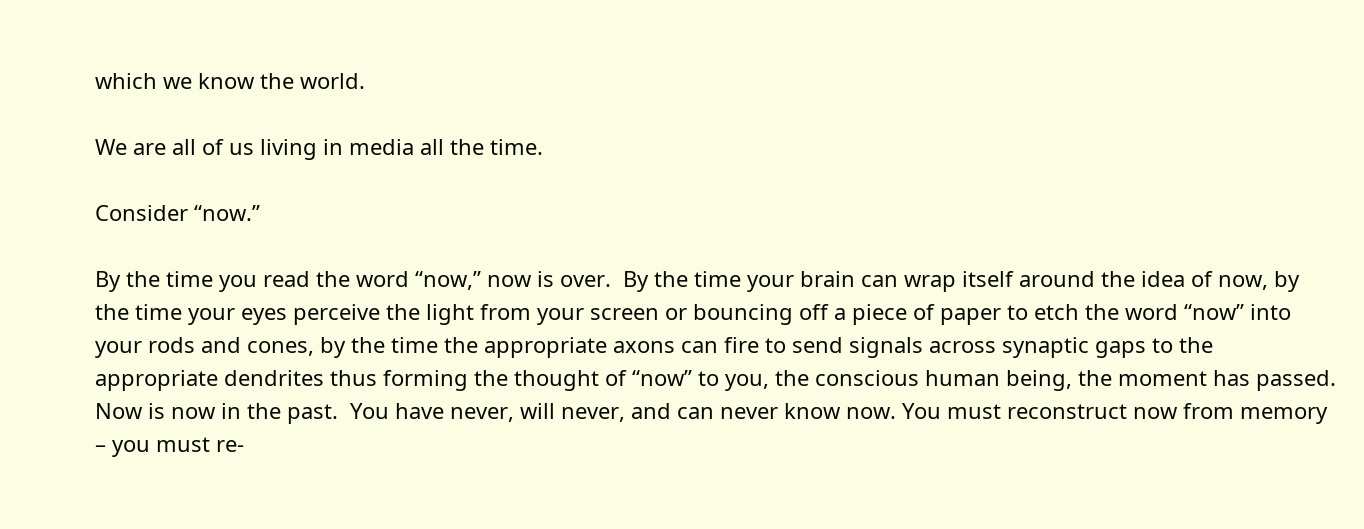which we know the world.

We are all of us living in media all the time.

Consider “now.”

By the time you read the word “now,” now is over.  By the time your brain can wrap itself around the idea of now, by the time your eyes perceive the light from your screen or bouncing off a piece of paper to etch the word “now” into your rods and cones, by the time the appropriate axons can fire to send signals across synaptic gaps to the appropriate dendrites thus forming the thought of “now” to you, the conscious human being, the moment has passed.  Now is now in the past.  You have never, will never, and can never know now. You must reconstruct now from memory – you must re-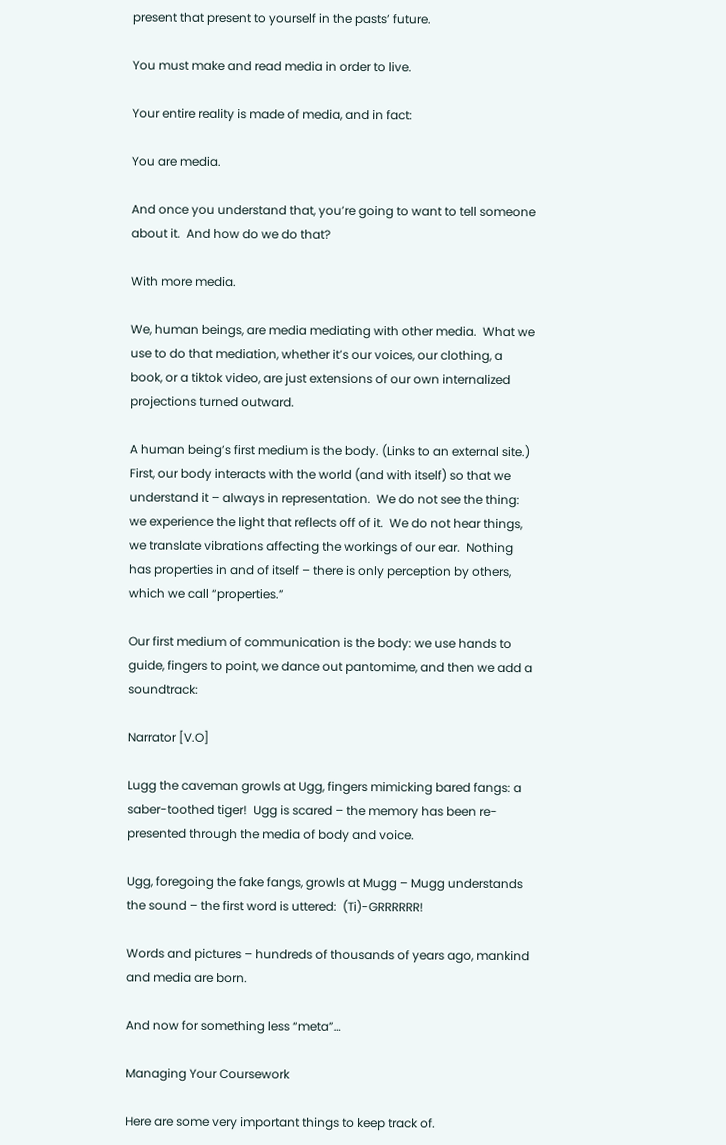present that present to yourself in the pasts’ future.

You must make and read media in order to live.

Your entire reality is made of media, and in fact:

You are media.

And once you understand that, you’re going to want to tell someone about it.  And how do we do that?

With more media.

We, human beings, are media mediating with other media.  What we use to do that mediation, whether it’s our voices, our clothing, a book, or a tiktok video, are just extensions of our own internalized projections turned outward.

A human being’s first medium is the body. (Links to an external site.)   First, our body interacts with the world (and with itself) so that we understand it – always in representation.  We do not see the thing: we experience the light that reflects off of it.  We do not hear things, we translate vibrations affecting the workings of our ear.  Nothing has properties in and of itself – there is only perception by others, which we call “properties.”

Our first medium of communication is the body: we use hands to guide, fingers to point, we dance out pantomime, and then we add a soundtrack:

Narrator [V.O]

Lugg the caveman growls at Ugg, fingers mimicking bared fangs: a saber-toothed tiger!  Ugg is scared – the memory has been re-presented through the media of body and voice.

Ugg, foregoing the fake fangs, growls at Mugg – Mugg understands the sound – the first word is uttered:  (Ti)-GRRRRRR!

Words and pictures – hundreds of thousands of years ago, mankind and media are born.

And now for something less “meta”…

Managing Your Coursework

Here are some very important things to keep track of.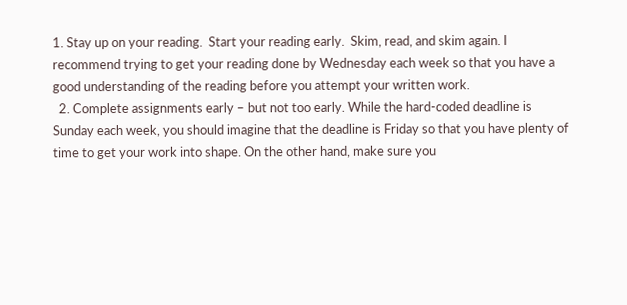1. Stay up on your reading.  Start your reading early.  Skim, read, and skim again. I recommend trying to get your reading done by Wednesday each week so that you have a good understanding of the reading before you attempt your written work.
  2. Complete assignments early – but not too early. While the hard-coded deadline is Sunday each week, you should imagine that the deadline is Friday so that you have plenty of time to get your work into shape. On the other hand, make sure you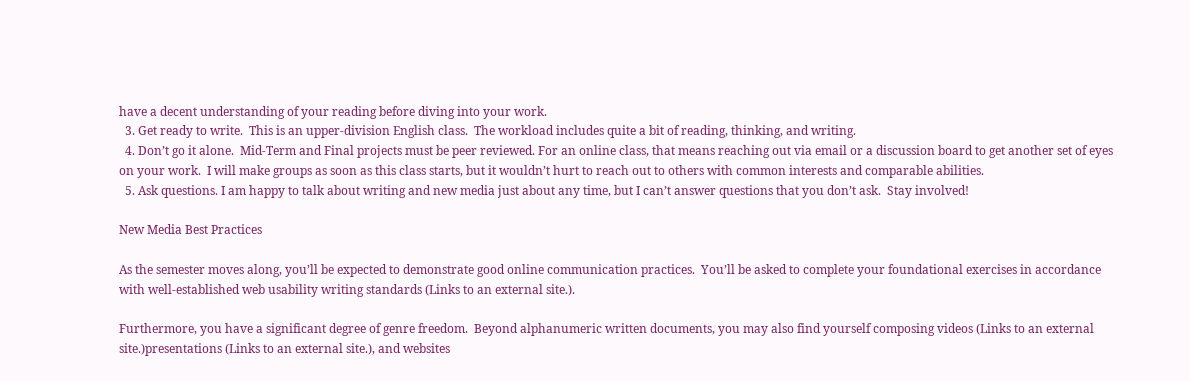have a decent understanding of your reading before diving into your work.
  3. Get ready to write.  This is an upper-division English class.  The workload includes quite a bit of reading, thinking, and writing.
  4. Don’t go it alone.  Mid-Term and Final projects must be peer reviewed. For an online class, that means reaching out via email or a discussion board to get another set of eyes on your work.  I will make groups as soon as this class starts, but it wouldn’t hurt to reach out to others with common interests and comparable abilities.
  5. Ask questions. I am happy to talk about writing and new media just about any time, but I can’t answer questions that you don’t ask.  Stay involved!

New Media Best Practices

As the semester moves along, you’ll be expected to demonstrate good online communication practices.  You’ll be asked to complete your foundational exercises in accordance with well-established web usability writing standards (Links to an external site.).

Furthermore, you have a significant degree of genre freedom.  Beyond alphanumeric written documents, you may also find yourself composing videos (Links to an external site.)presentations (Links to an external site.), and websites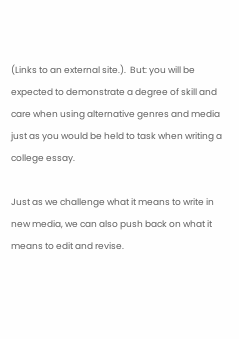(Links to an external site.).  But: you will be expected to demonstrate a degree of skill and care when using alternative genres and media just as you would be held to task when writing a college essay.

Just as we challenge what it means to write in new media, we can also push back on what it means to edit and revise.